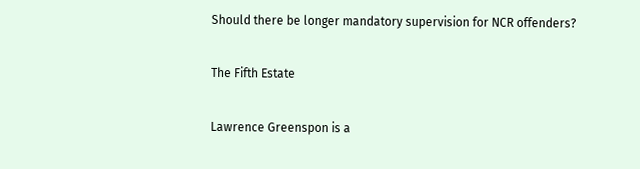Should there be longer mandatory supervision for NCR offenders?

The Fifth Estate

Lawrence Greenspon is a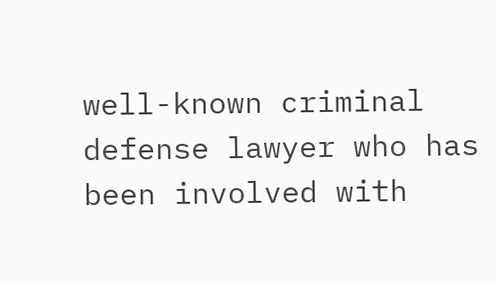well-known criminal defense lawyer who has been involved with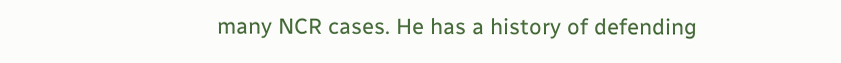many NCR cases. He has a history of defending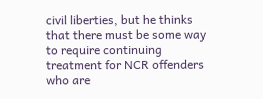civil liberties, but he thinks that there must be some way to require continuing treatment for NCR offenders who are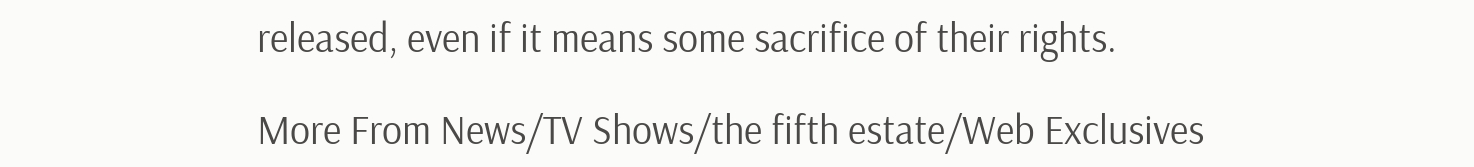released, even if it means some sacrifice of their rights.

More From News/TV Shows/the fifth estate/Web Exclusives